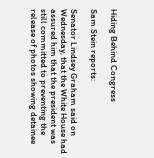Hiding Behind Congress

Sam Stein reports:

Senator Lindsey Graham said on Wednesday, that the White House had assured him that the president was still committed to preventing the release of photos showing detainee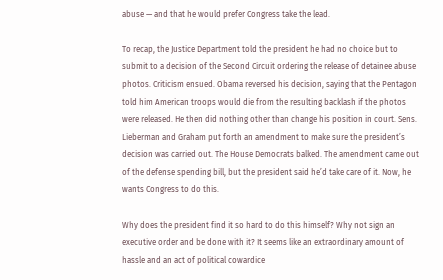abuse — and that he would prefer Congress take the lead.

To recap, the Justice Department told the president he had no choice but to submit to a decision of the Second Circuit ordering the release of detainee abuse photos. Criticism ensued. Obama reversed his decision, saying that the Pentagon told him American troops would die from the resulting backlash if the photos were released. He then did nothing other than change his position in court. Sens. Lieberman and Graham put forth an amendment to make sure the president’s decision was carried out. The House Democrats balked. The amendment came out of the defense spending bill, but the president said he’d take care of it. Now, he wants Congress to do this.

Why does the president find it so hard to do this himself? Why not sign an executive order and be done with it? It seems like an extraordinary amount of hassle and an act of political cowardice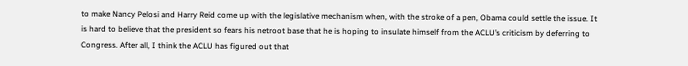to make Nancy Pelosi and Harry Reid come up with the legislative mechanism when, with the stroke of a pen, Obama could settle the issue. It is hard to believe that the president so fears his netroot base that he is hoping to insulate himself from the ACLU’s criticism by deferring to Congress. After all, I think the ACLU has figured out that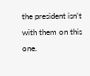the president isn’t with them on this one.